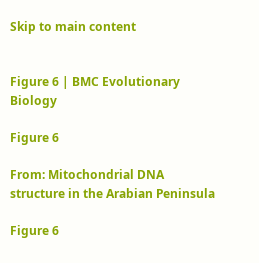Skip to main content


Figure 6 | BMC Evolutionary Biology

Figure 6

From: Mitochondrial DNA structure in the Arabian Peninsula

Figure 6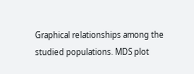Graphical relationships among the studied populations. MDS plot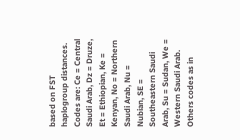based on FST haplogroup distances. Codes are: Ce = Central Saudi Arab, Dz = Druze, Et = Ethiopian, Ke = Kenyan, No = Northern Saudi Arab, Nu = Nubian, SE = Southeastern Saudi Arab, Su = Sudan, We = Western Saudi Arab. Others codes as in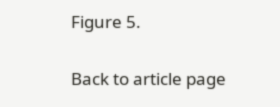Figure 5.

Back to article page